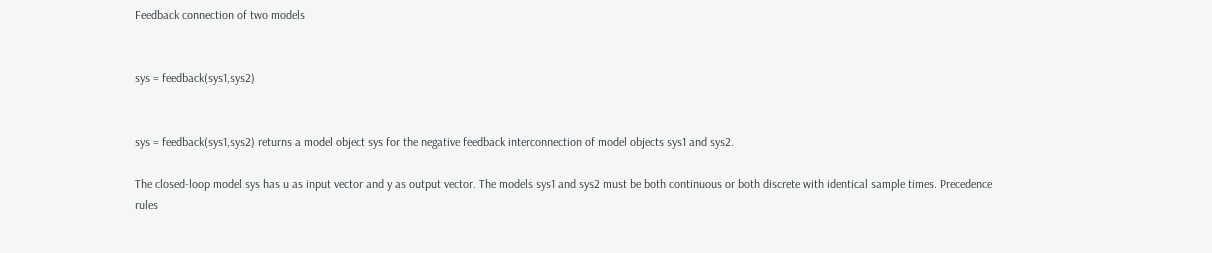Feedback connection of two models


sys = feedback(sys1,sys2)


sys = feedback(sys1,sys2) returns a model object sys for the negative feedback interconnection of model objects sys1 and sys2.

The closed-loop model sys has u as input vector and y as output vector. The models sys1 and sys2 must be both continuous or both discrete with identical sample times. Precedence rules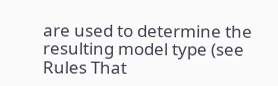are used to determine the resulting model type (see Rules That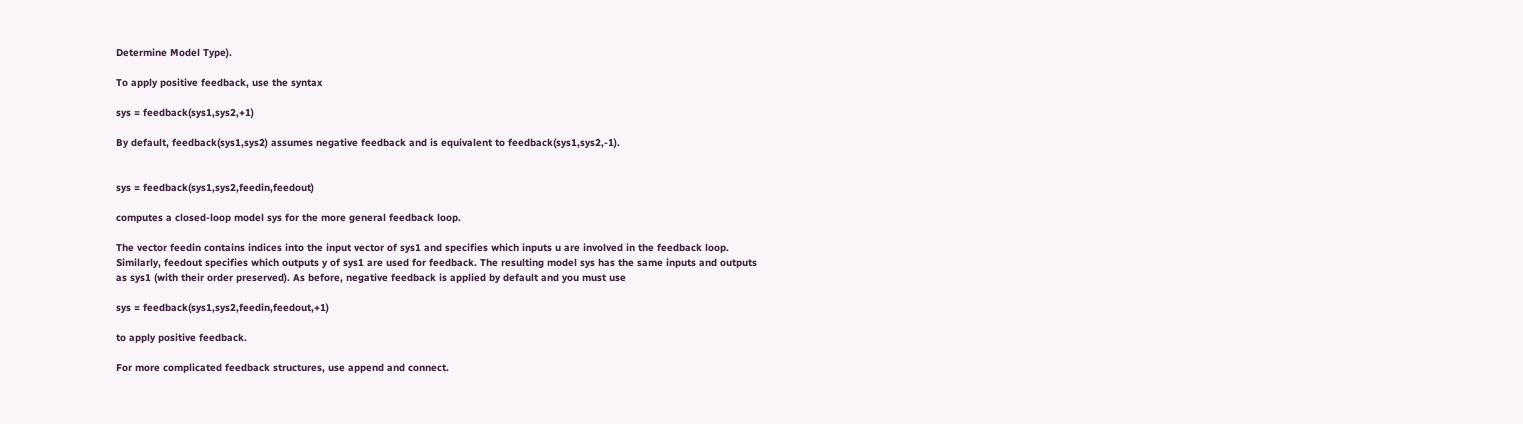Determine Model Type).

To apply positive feedback, use the syntax

sys = feedback(sys1,sys2,+1)

By default, feedback(sys1,sys2) assumes negative feedback and is equivalent to feedback(sys1,sys2,-1).


sys = feedback(sys1,sys2,feedin,feedout)

computes a closed-loop model sys for the more general feedback loop.

The vector feedin contains indices into the input vector of sys1 and specifies which inputs u are involved in the feedback loop. Similarly, feedout specifies which outputs y of sys1 are used for feedback. The resulting model sys has the same inputs and outputs as sys1 (with their order preserved). As before, negative feedback is applied by default and you must use

sys = feedback(sys1,sys2,feedin,feedout,+1)

to apply positive feedback.

For more complicated feedback structures, use append and connect.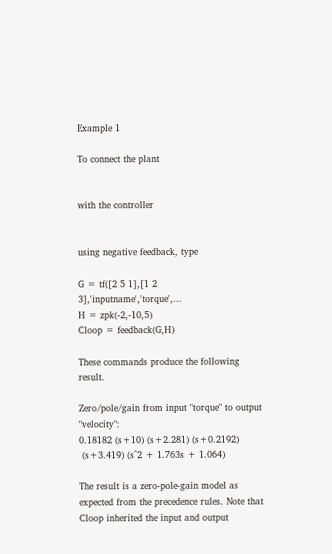Example 1

To connect the plant


with the controller


using negative feedback, type

G = tf([2 5 1],[1 2 3],'inputname','torque',...
H = zpk(-2,-10,5)
Cloop = feedback(G,H)

These commands produce the following result.

Zero/pole/gain from input "torque" to output "velocity":
0.18182 (s+10) (s+2.281) (s+0.2192)
 (s+3.419) (s^2 + 1.763s + 1.064)

The result is a zero-pole-gain model as expected from the precedence rules. Note that Cloop inherited the input and output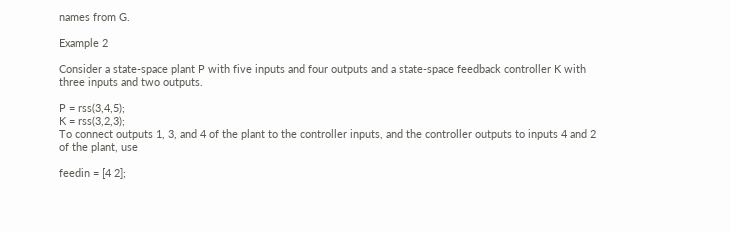names from G.

Example 2

Consider a state-space plant P with five inputs and four outputs and a state-space feedback controller K with three inputs and two outputs.

P = rss(3,4,5);
K = rss(3,2,3);
To connect outputs 1, 3, and 4 of the plant to the controller inputs, and the controller outputs to inputs 4 and 2 of the plant, use

feedin = [4 2];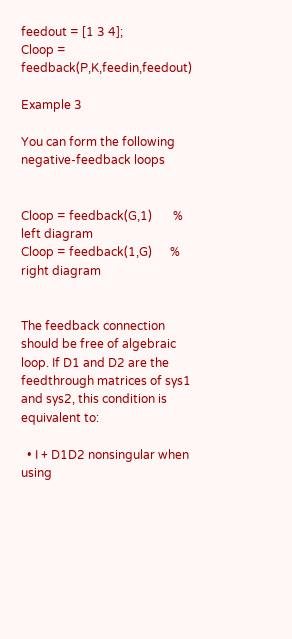feedout = [1 3 4];
Cloop = feedback(P,K,feedin,feedout)

Example 3

You can form the following negative-feedback loops


Cloop = feedback(G,1)       % left diagram
Cloop = feedback(1,G)      % right diagram


The feedback connection should be free of algebraic loop. If D1 and D2 are the feedthrough matrices of sys1 and sys2, this condition is equivalent to:

  • I + D1D2 nonsingular when using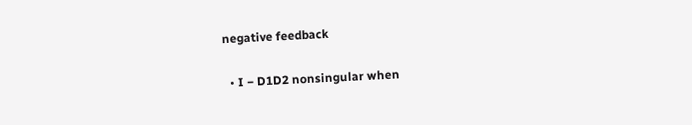negative feedback

  • I − D1D2 nonsingular when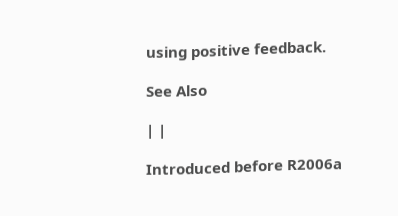using positive feedback.

See Also

| |

Introduced before R2006a